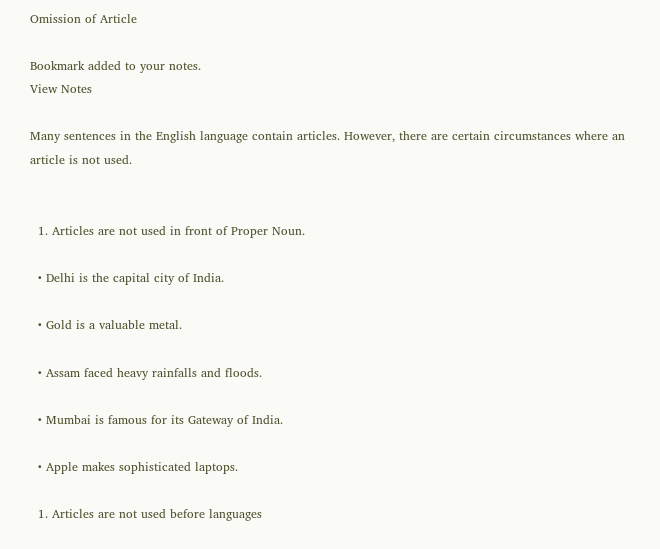Omission of Article

Bookmark added to your notes.
View Notes

Many sentences in the English language contain articles. However, there are certain circumstances where an article is not used.


  1. Articles are not used in front of Proper Noun.

  • Delhi is the capital city of India.

  • Gold is a valuable metal.

  • Assam faced heavy rainfalls and floods.

  • Mumbai is famous for its Gateway of India.

  • Apple makes sophisticated laptops.

  1. Articles are not used before languages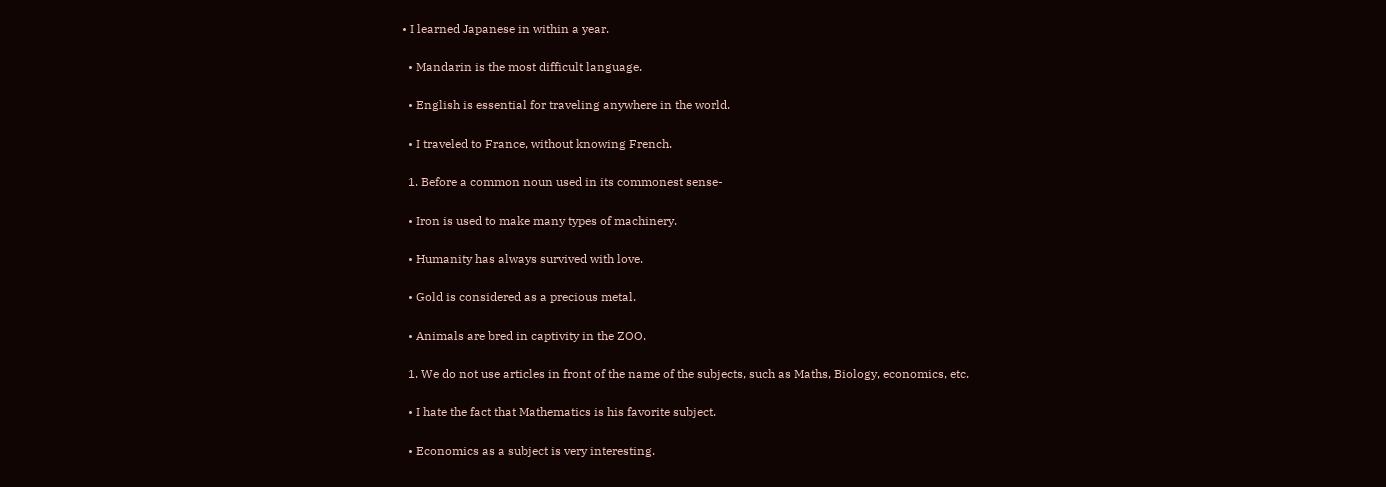• I learned Japanese in within a year.

  • Mandarin is the most difficult language.

  • English is essential for traveling anywhere in the world.

  • I traveled to France, without knowing French.

  1. Before a common noun used in its commonest sense-

  • Iron is used to make many types of machinery.

  • Humanity has always survived with love.

  • Gold is considered as a precious metal.

  • Animals are bred in captivity in the ZOO.

  1. We do not use articles in front of the name of the subjects, such as Maths, Biology, economics, etc.

  • I hate the fact that Mathematics is his favorite subject.

  • Economics as a subject is very interesting.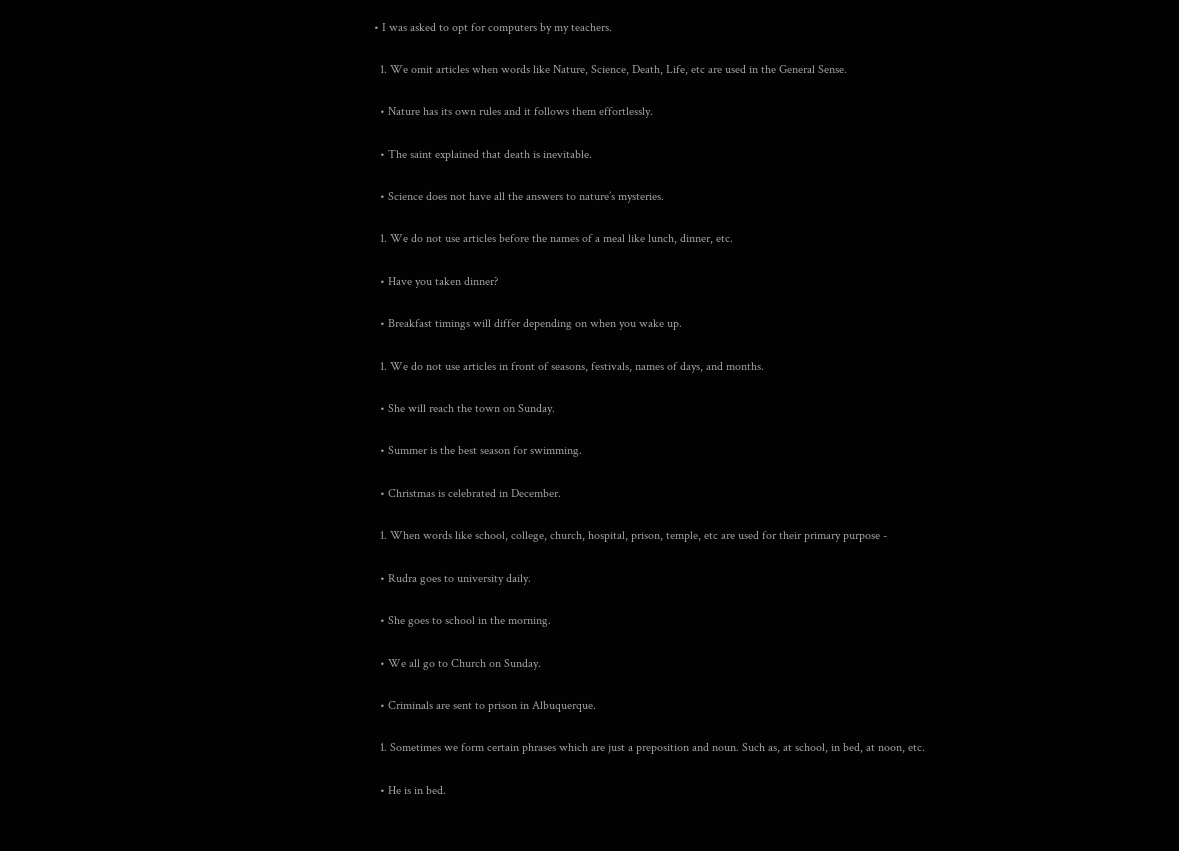• I was asked to opt for computers by my teachers.

  1. We omit articles when words like Nature, Science, Death, Life, etc are used in the General Sense.

  • Nature has its own rules and it follows them effortlessly.

  • The saint explained that death is inevitable.

  • Science does not have all the answers to nature’s mysteries.

  1. We do not use articles before the names of a meal like lunch, dinner, etc.

  • Have you taken dinner?

  • Breakfast timings will differ depending on when you wake up.

  1. We do not use articles in front of seasons, festivals, names of days, and months.

  • She will reach the town on Sunday.

  • Summer is the best season for swimming.

  • Christmas is celebrated in December.

  1. When words like school, college, church, hospital, prison, temple, etc are used for their primary purpose -

  • Rudra goes to university daily.

  • She goes to school in the morning.

  • We all go to Church on Sunday.

  • Criminals are sent to prison in Albuquerque.

  1. Sometimes we form certain phrases which are just a preposition and noun. Such as, at school, in bed, at noon, etc.

  • He is in bed.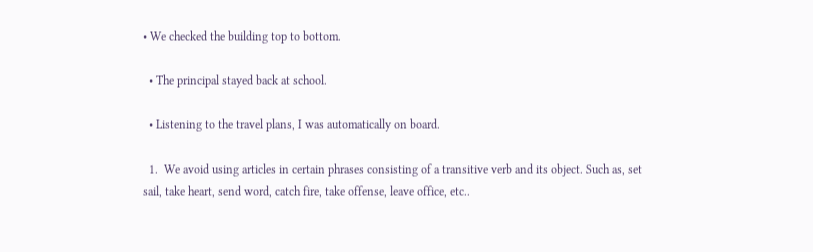• We checked the building top to bottom.

  • The principal stayed back at school.

  • Listening to the travel plans, I was automatically on board.

  1.  We avoid using articles in certain phrases consisting of a transitive verb and its object. Such as, set sail, take heart, send word, catch fire, take offense, leave office, etc..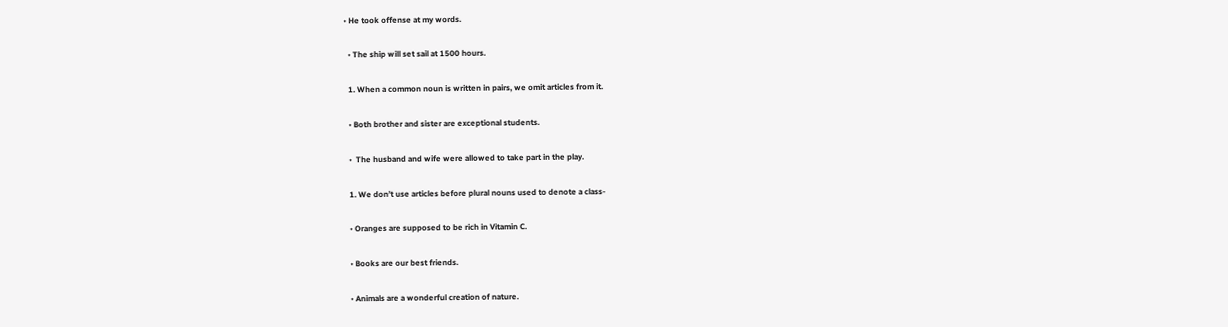• He took offense at my words.

  • The ship will set sail at 1500 hours.

  1. When a common noun is written in pairs, we omit articles from it.

  • Both brother and sister are exceptional students.

  •  The husband and wife were allowed to take part in the play.

  1. We don’t use articles before plural nouns used to denote a class-

  • Oranges are supposed to be rich in Vitamin C.

  • Books are our best friends.

  • Animals are a wonderful creation of nature.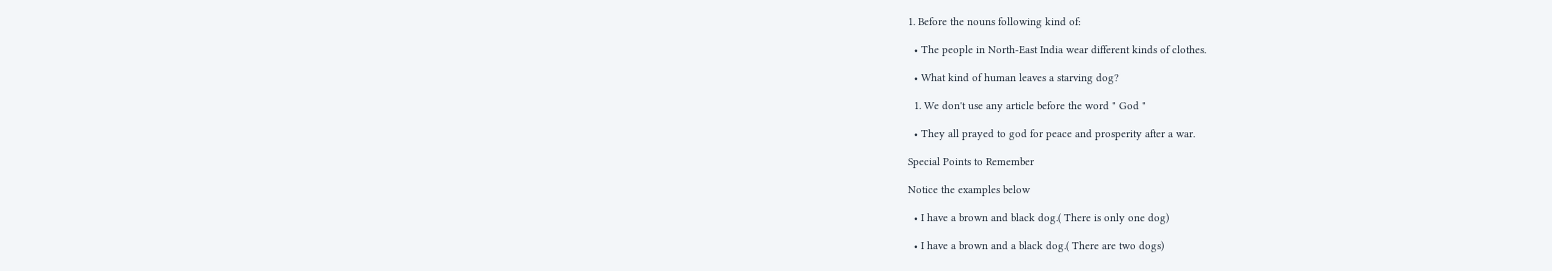1. Before the nouns following kind of:

  • The people in North-East India wear different kinds of clothes.

  • What kind of human leaves a starving dog?

  1. We don't use any article before the word " God "

  • They all prayed to god for peace and prosperity after a war.

Special Points to Remember

Notice the examples below

  • I have a brown and black dog.( There is only one dog)

  • I have a brown and a black dog.( There are two dogs)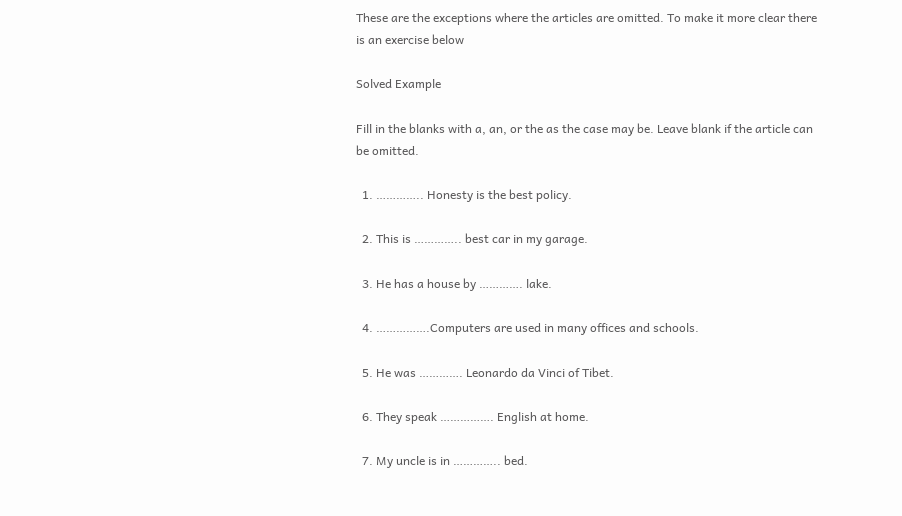These are the exceptions where the articles are omitted. To make it more clear there is an exercise below

Solved Example

Fill in the blanks with a, an, or the as the case may be. Leave blank if the article can be omitted.

  1. ………….. Honesty is the best policy.

  2. This is ………….. best car in my garage.

  3. He has a house by …………. lake.

  4. …………….Computers are used in many offices and schools.

  5. He was …………. Leonardo da Vinci of Tibet.

  6. They speak ……………. English at home.

  7. My uncle is in ………….. bed.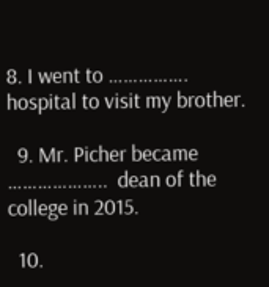8. I went to ……………. hospital to visit my brother.

  9. Mr. Picher became ………………..  dean of the college in 2015.

  10.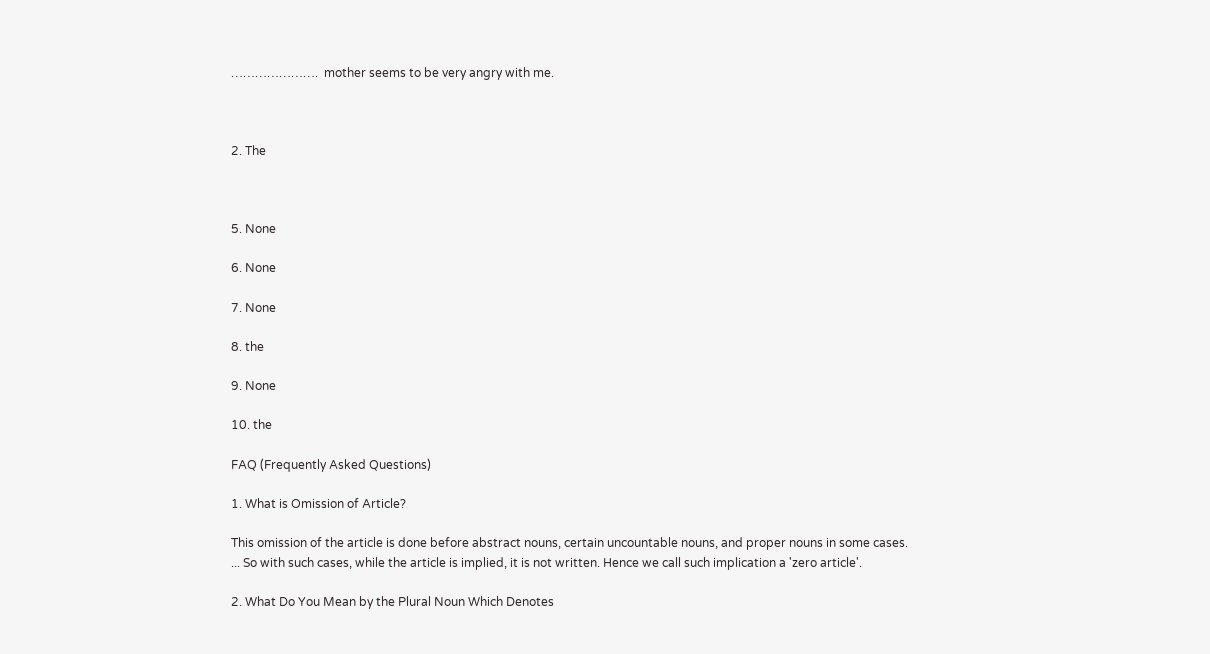………………….  mother seems to be very angry with me.



2. The



5. None

6. None

7. None

8. the

9. None

10. the

FAQ (Frequently Asked Questions)

1. What is Omission of Article?

This omission of the article is done before abstract nouns, certain uncountable nouns, and proper nouns in some cases. ... So with such cases, while the article is implied, it is not written. Hence we call such implication a 'zero article'.

2. What Do You Mean by the Plural Noun Which Denotes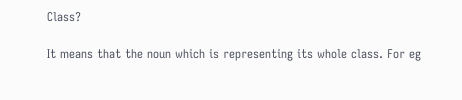Class?

It means that the noun which is representing its whole class. For eg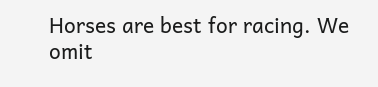Horses are best for racing. We omit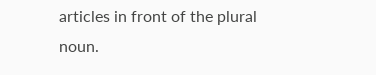articles in front of the plural noun.